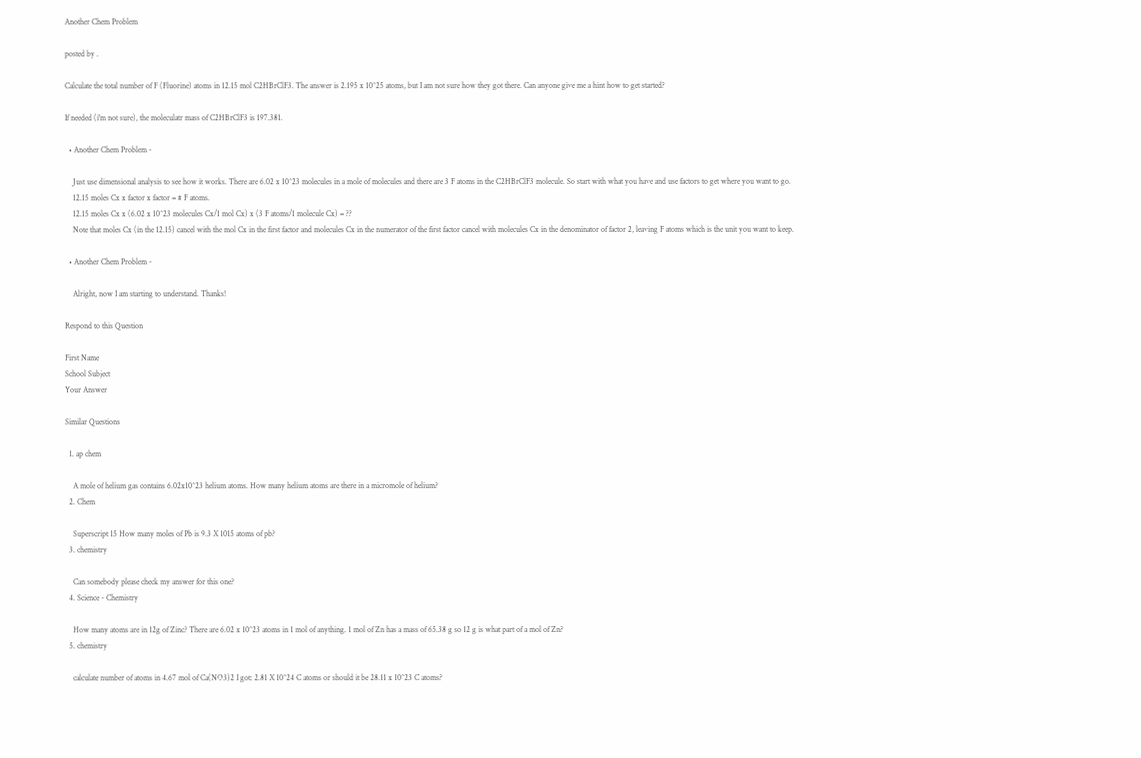Another Chem Problem

posted by .

Calculate the total number of F (Fluorine) atoms in 12.15 mol C2HBrClF3. The answer is 2.195 x 10^25 atoms, but I am not sure how they got there. Can anyone give me a hint how to get started?

If needed (i'm not sure), the moleculatr mass of C2HBrClF3 is 197.381.

  • Another Chem Problem -

    Just use dimensional analysis to see how it works. There are 6.02 x 10^23 molecules in a mole of molecules and there are 3 F atoms in the C2HBrClF3 molecule. So start with what you have and use factors to get where you want to go.
    12.15 moles Cx x factor x factor = # F atoms.
    12.15 moles Cx x (6.02 x 10^23 molecules Cx/1 mol Cx) x (3 F atoms/1 molecule Cx) = ??
    Note that moles Cx (in the 12.15) cancel with the mol Cx in the first factor and molecules Cx in the numerator of the first factor cancel with molecules Cx in the denominator of factor 2, leaving F atoms which is the unit you want to keep.

  • Another Chem Problem -

    Alright, now I am starting to understand. Thanks!

Respond to this Question

First Name
School Subject
Your Answer

Similar Questions

  1. ap chem

    A mole of helium gas contains 6.02x10^23 helium atoms. How many helium atoms are there in a micromole of helium?
  2. Chem

    Superscript 15 How many moles of Pb is 9.3 X 1015 atoms of pb?
  3. chemistry

    Can somebody please check my answer for this one?
  4. Science - Chemistry

    How many atoms are in 12g of Zinc? There are 6.02 x 10^23 atoms in 1 mol of anything. 1 mol of Zn has a mass of 65.38 g so 12 g is what part of a mol of Zn?
  5. chemistry

    calculate number of atoms in 4.67 mol of Ca(NO3)2 I got: 2.81 X 10^24 C atoms or should it be 28.11 x 10^23 C atoms?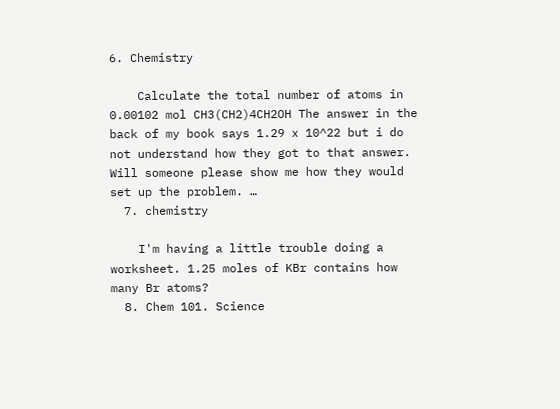6. Chemistry

    Calculate the total number of atoms in 0.00102 mol CH3(CH2)4CH2OH The answer in the back of my book says 1.29 x 10^22 but i do not understand how they got to that answer. Will someone please show me how they would set up the problem. …
  7. chemistry

    I'm having a little trouble doing a worksheet. 1.25 moles of KBr contains how many Br atoms?
  8. Chem 101. Science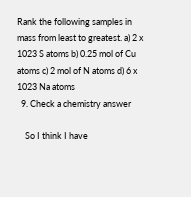Rank the following samples in mass from least to greatest. a) 2 x 1023 S atoms b) 0.25 mol of Cu atoms c) 2 mol of N atoms d) 6 x 1023 Na atoms
  9. Check a chemistry answer

    So I think I have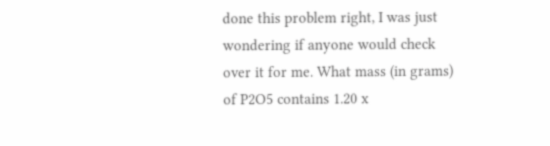done this problem right, I was just wondering if anyone would check over it for me. What mass (in grams) of P2O5 contains 1.20 x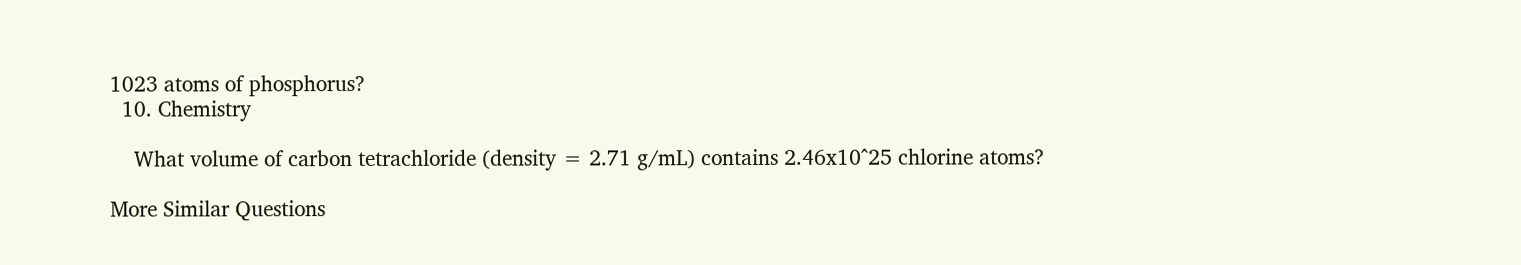1023 atoms of phosphorus?
  10. Chemistry

    What volume of carbon tetrachloride (density = 2.71 g/mL) contains 2.46x10^25 chlorine atoms?

More Similar Questions